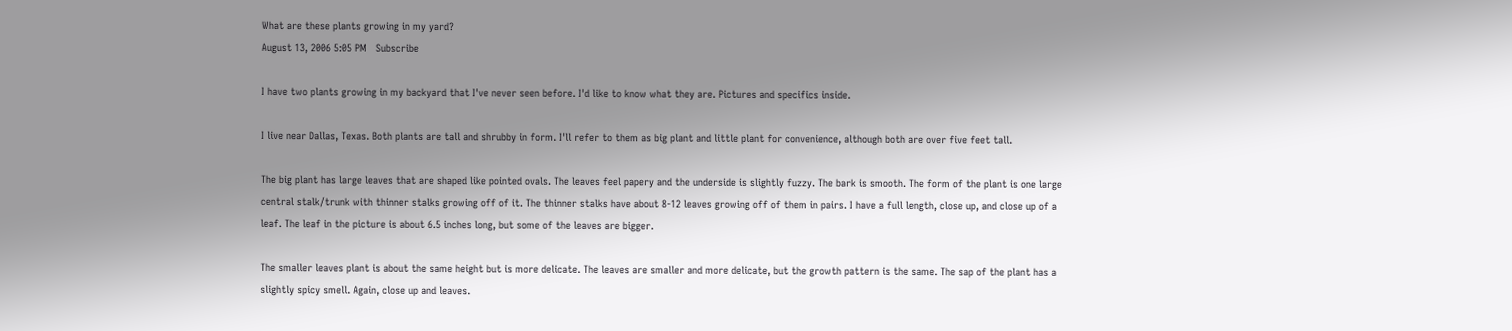What are these plants growing in my yard?
August 13, 2006 5:05 PM   Subscribe

I have two plants growing in my backyard that I've never seen before. I'd like to know what they are. Pictures and specifics inside.

I live near Dallas, Texas. Both plants are tall and shrubby in form. I'll refer to them as big plant and little plant for convenience, although both are over five feet tall.

The big plant has large leaves that are shaped like pointed ovals. The leaves feel papery and the underside is slightly fuzzy. The bark is smooth. The form of the plant is one large central stalk/trunk with thinner stalks growing off of it. The thinner stalks have about 8-12 leaves growing off of them in pairs. I have a full length, close up, and close up of a leaf. The leaf in the picture is about 6.5 inches long, but some of the leaves are bigger.

The smaller leaves plant is about the same height but is more delicate. The leaves are smaller and more delicate, but the growth pattern is the same. The sap of the plant has a slightly spicy smell. Again, close up and leaves.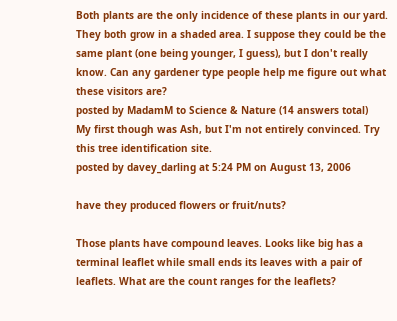Both plants are the only incidence of these plants in our yard. They both grow in a shaded area. I suppose they could be the same plant (one being younger, I guess), but I don't really know. Can any gardener type people help me figure out what these visitors are?
posted by MadamM to Science & Nature (14 answers total)
My first though was Ash, but I'm not entirely convinced. Try this tree identification site.
posted by davey_darling at 5:24 PM on August 13, 2006

have they produced flowers or fruit/nuts?

Those plants have compound leaves. Looks like big has a terminal leaflet while small ends its leaves with a pair of leaflets. What are the count ranges for the leaflets?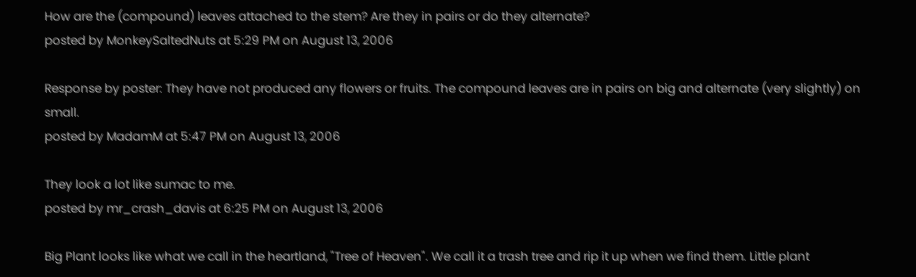How are the (compound) leaves attached to the stem? Are they in pairs or do they alternate?
posted by MonkeySaltedNuts at 5:29 PM on August 13, 2006

Response by poster: They have not produced any flowers or fruits. The compound leaves are in pairs on big and alternate (very slightly) on small.
posted by MadamM at 5:47 PM on August 13, 2006

They look a lot like sumac to me.
posted by mr_crash_davis at 6:25 PM on August 13, 2006

Big Plant looks like what we call in the heartland, "Tree of Heaven". We call it a trash tree and rip it up when we find them. Little plant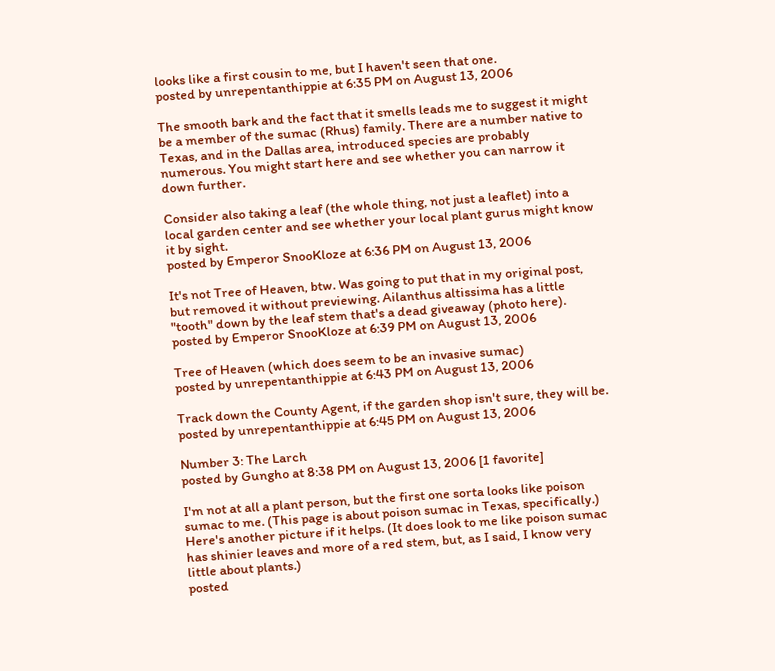looks like a first cousin to me, but I haven't seen that one.
posted by unrepentanthippie at 6:35 PM on August 13, 2006

The smooth bark and the fact that it smells leads me to suggest it might be a member of the sumac (Rhus) family. There are a number native to Texas, and in the Dallas area, introduced species are probably numerous. You might start here and see whether you can narrow it down further.

Consider also taking a leaf (the whole thing, not just a leaflet) into a local garden center and see whether your local plant gurus might know it by sight.
posted by Emperor SnooKloze at 6:36 PM on August 13, 2006

It's not Tree of Heaven, btw. Was going to put that in my original post, but removed it without previewing. Ailanthus altissima has a little "tooth" down by the leaf stem that's a dead giveaway (photo here).
posted by Emperor SnooKloze at 6:39 PM on August 13, 2006

Tree of Heaven (which does seem to be an invasive sumac)
posted by unrepentanthippie at 6:43 PM on August 13, 2006

Track down the County Agent, if the garden shop isn't sure, they will be.
posted by unrepentanthippie at 6:45 PM on August 13, 2006

Number 3: The Larch
posted by Gungho at 8:38 PM on August 13, 2006 [1 favorite]

I'm not at all a plant person, but the first one sorta looks like poison sumac to me. (This page is about poison sumac in Texas, specifically.) Here's another picture if it helps. (It does look to me like poison sumac has shinier leaves and more of a red stem, but, as I said, I know very little about plants.)
posted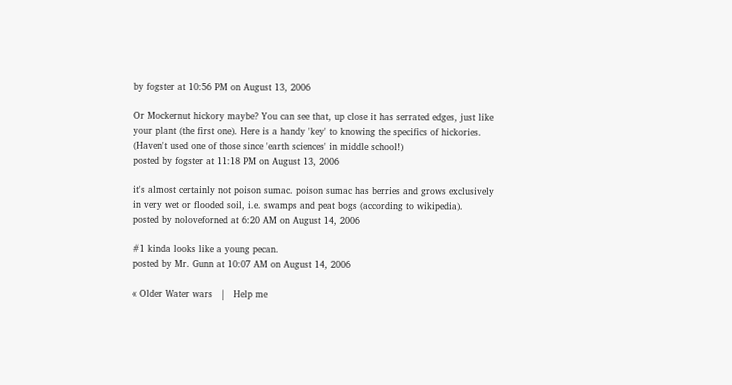by fogster at 10:56 PM on August 13, 2006

Or Mockernut hickory maybe? You can see that, up close it has serrated edges, just like your plant (the first one). Here is a handy 'key' to knowing the specifics of hickories. (Haven't used one of those since 'earth sciences' in middle school!)
posted by fogster at 11:18 PM on August 13, 2006

it's almost certainly not poison sumac. poison sumac has berries and grows exclusively in very wet or flooded soil, i.e. swamps and peat bogs (according to wikipedia).
posted by noloveforned at 6:20 AM on August 14, 2006

#1 kinda looks like a young pecan.
posted by Mr. Gunn at 10:07 AM on August 14, 2006

« Older Water wars   |   Help me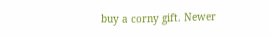buy a corny gift. Newer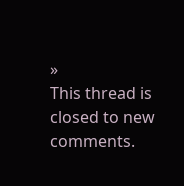»
This thread is closed to new comments.